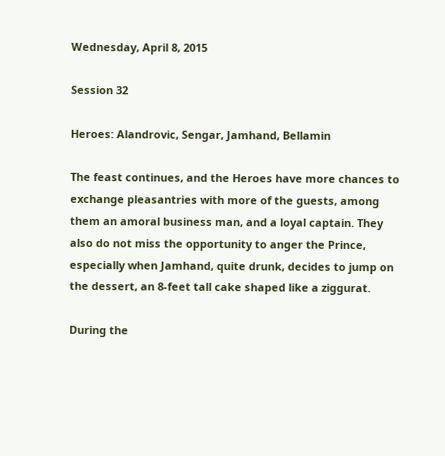Wednesday, April 8, 2015

Session 32

Heroes: Alandrovic, Sengar, Jamhand, Bellamin

The feast continues, and the Heroes have more chances to exchange pleasantries with more of the guests, among them an amoral business man, and a loyal captain. They also do not miss the opportunity to anger the Prince, especially when Jamhand, quite drunk, decides to jump on the dessert, an 8-feet tall cake shaped like a ziggurat.

During the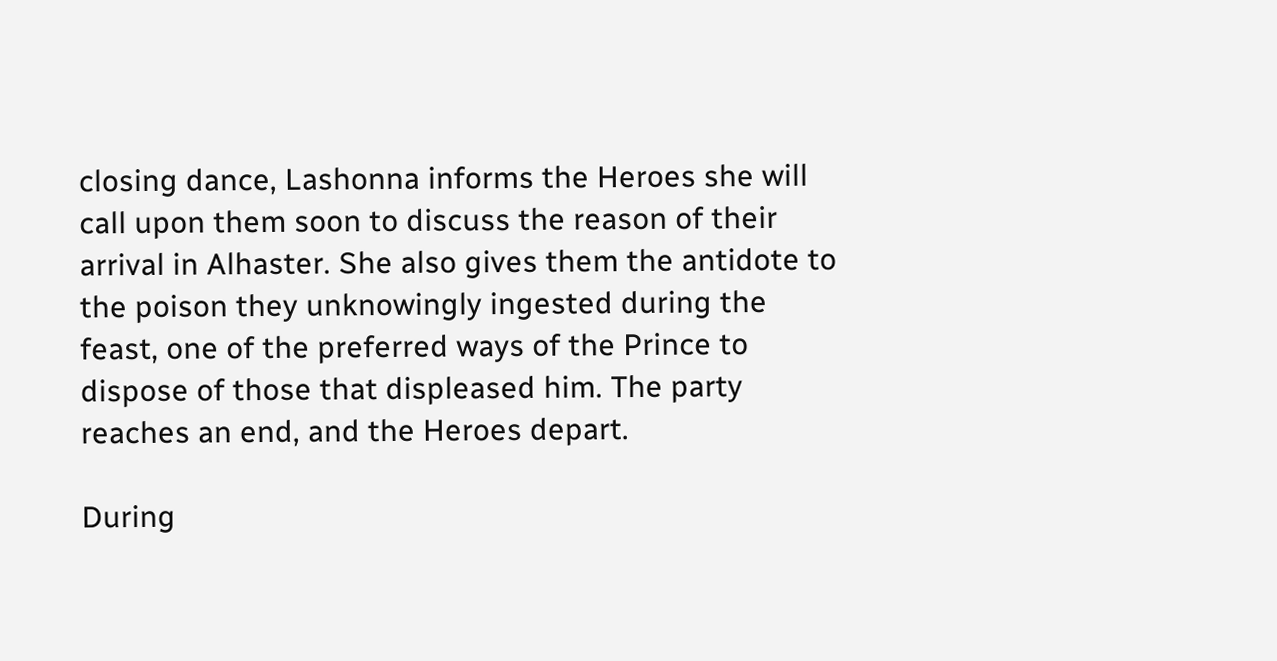closing dance, Lashonna informs the Heroes she will call upon them soon to discuss the reason of their arrival in Alhaster. She also gives them the antidote to the poison they unknowingly ingested during the feast, one of the preferred ways of the Prince to dispose of those that displeased him. The party reaches an end, and the Heroes depart.

During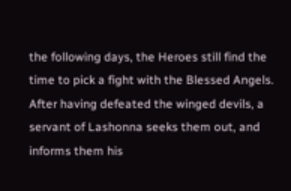the following days, the Heroes still find the time to pick a fight with the Blessed Angels. After having defeated the winged devils, a servant of Lashonna seeks them out, and informs them his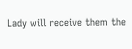Lady will receive them the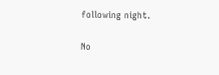following night.

No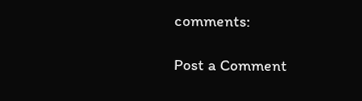comments:

Post a Comment